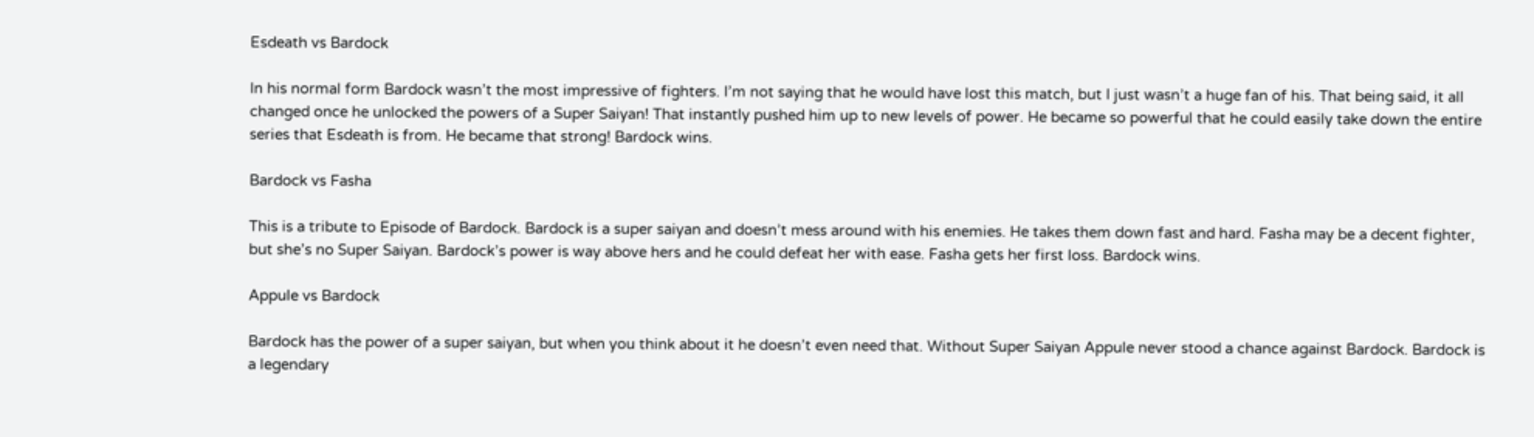Esdeath vs Bardock

In his normal form Bardock wasn’t the most impressive of fighters. I’m not saying that he would have lost this match, but I just wasn’t a huge fan of his. That being said, it all changed once he unlocked the powers of a Super Saiyan! That instantly pushed him up to new levels of power. He became so powerful that he could easily take down the entire series that Esdeath is from. He became that strong! Bardock wins.

Bardock vs Fasha

This is a tribute to Episode of Bardock. Bardock is a super saiyan and doesn’t mess around with his enemies. He takes them down fast and hard. Fasha may be a decent fighter, but she’s no Super Saiyan. Bardock’s power is way above hers and he could defeat her with ease. Fasha gets her first loss. Bardock wins.

Appule vs Bardock

Bardock has the power of a super saiyan, but when you think about it he doesn’t even need that. Without Super Saiyan Appule never stood a chance against Bardock. Bardock is a legendary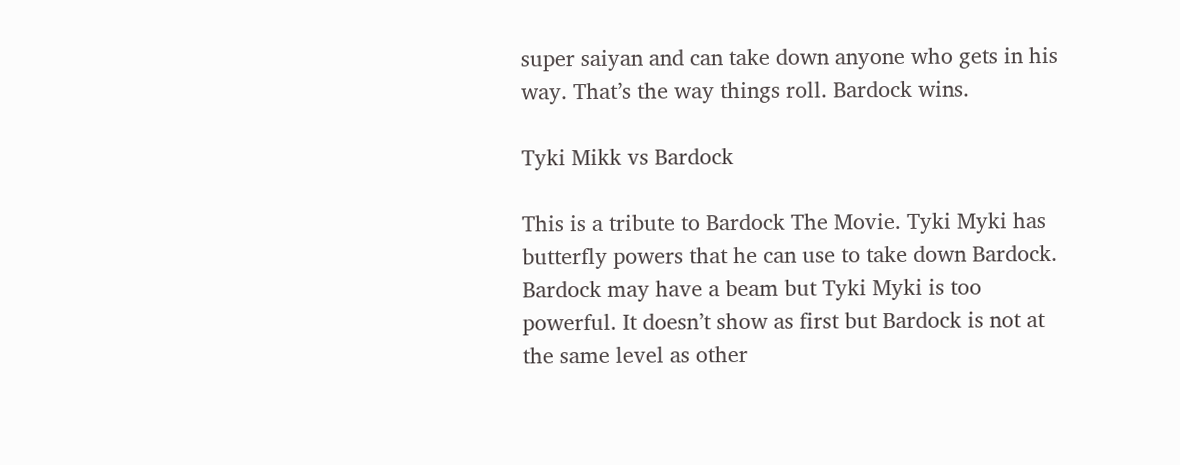super saiyan and can take down anyone who gets in his way. That’s the way things roll. Bardock wins.

Tyki Mikk vs Bardock

This is a tribute to Bardock The Movie. Tyki Myki has butterfly powers that he can use to take down Bardock. Bardock may have a beam but Tyki Myki is too powerful. It doesn’t show as first but Bardock is not at the same level as other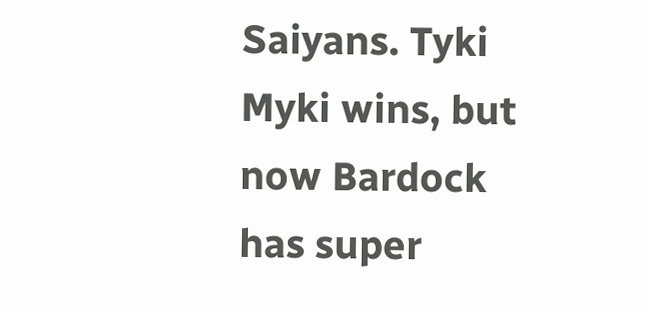Saiyans. Tyki Myki wins, but now Bardock has super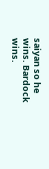saiyan so he wins. Bardock wins.